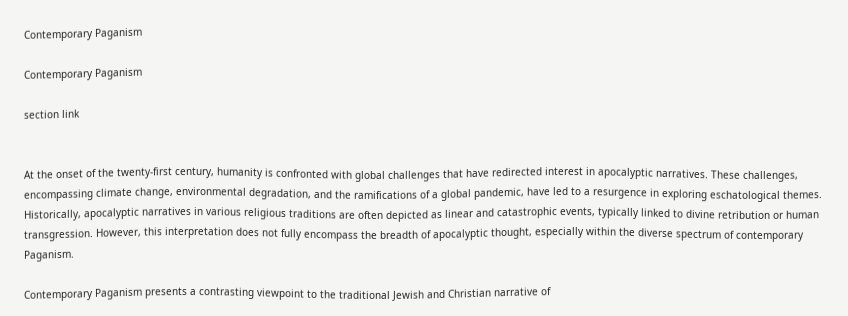Contemporary Paganism

Contemporary Paganism

section link


At the onset of the twenty-first century, humanity is confronted with global challenges that have redirected interest in apocalyptic narratives. These challenges, encompassing climate change, environmental degradation, and the ramifications of a global pandemic, have led to a resurgence in exploring eschatological themes. Historically, apocalyptic narratives in various religious traditions are often depicted as linear and catastrophic events, typically linked to divine retribution or human transgression. However, this interpretation does not fully encompass the breadth of apocalyptic thought, especially within the diverse spectrum of contemporary Paganism.

Contemporary Paganism presents a contrasting viewpoint to the traditional Jewish and Christian narrative of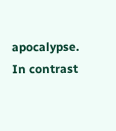apocalypse. In contrast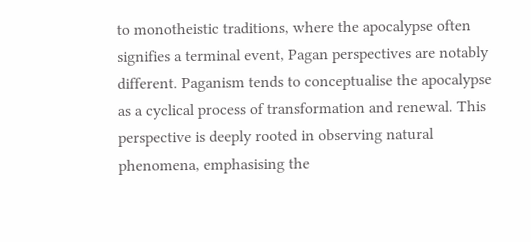to monotheistic traditions, where the apocalypse often signifies a terminal event, Pagan perspectives are notably different. Paganism tends to conceptualise the apocalypse as a cyclical process of transformation and renewal. This perspective is deeply rooted in observing natural phenomena, emphasising the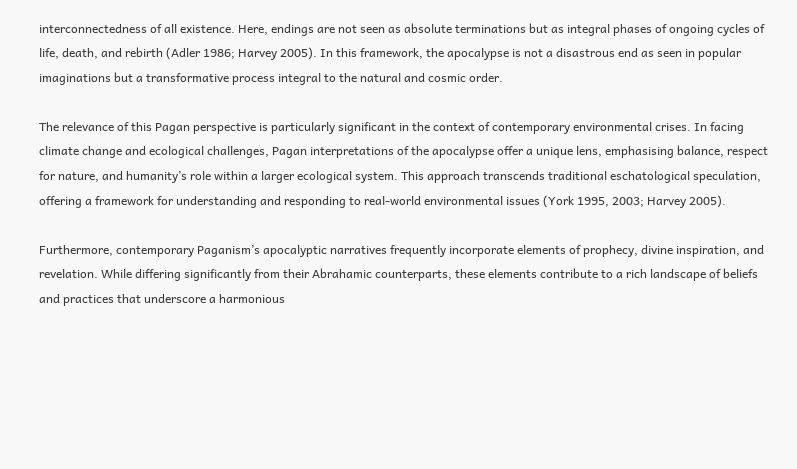interconnectedness of all existence. Here, endings are not seen as absolute terminations but as integral phases of ongoing cycles of life, death, and rebirth (Adler 1986; Harvey 2005). In this framework, the apocalypse is not a disastrous end as seen in popular imaginations but a transformative process integral to the natural and cosmic order.

The relevance of this Pagan perspective is particularly significant in the context of contemporary environmental crises. In facing climate change and ecological challenges, Pagan interpretations of the apocalypse offer a unique lens, emphasising balance, respect for nature, and humanity’s role within a larger ecological system. This approach transcends traditional eschatological speculation, offering a framework for understanding and responding to real-world environmental issues (York 1995, 2003; Harvey 2005).

Furthermore, contemporary Paganism’s apocalyptic narratives frequently incorporate elements of prophecy, divine inspiration, and revelation. While differing significantly from their Abrahamic counterparts, these elements contribute to a rich landscape of beliefs and practices that underscore a harmonious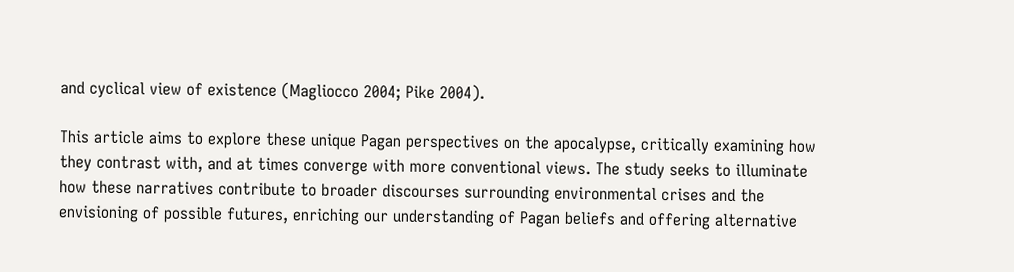and cyclical view of existence (Magliocco 2004; Pike 2004).

This article aims to explore these unique Pagan perspectives on the apocalypse, critically examining how they contrast with, and at times converge with more conventional views. The study seeks to illuminate how these narratives contribute to broader discourses surrounding environmental crises and the envisioning of possible futures, enriching our understanding of Pagan beliefs and offering alternative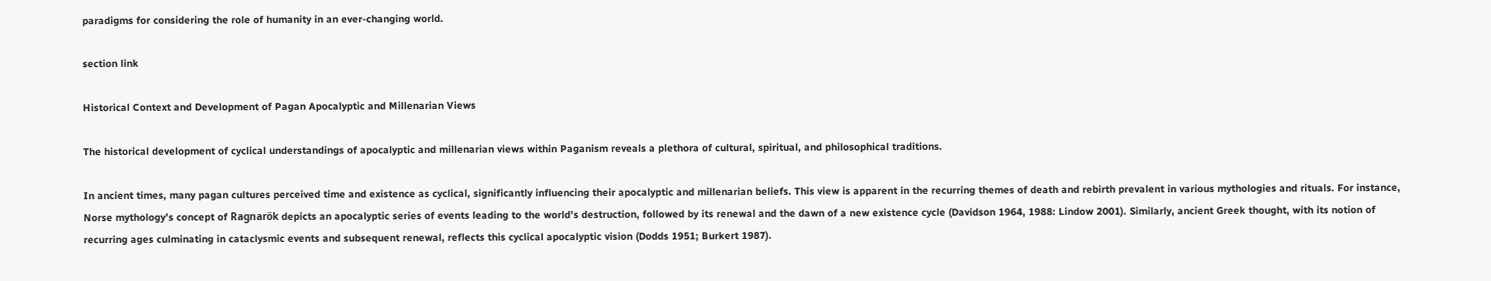paradigms for considering the role of humanity in an ever-changing world.

section link

Historical Context and Development of Pagan Apocalyptic and Millenarian Views

The historical development of cyclical understandings of apocalyptic and millenarian views within Paganism reveals a plethora of cultural, spiritual, and philosophical traditions.

In ancient times, many pagan cultures perceived time and existence as cyclical, significantly influencing their apocalyptic and millenarian beliefs. This view is apparent in the recurring themes of death and rebirth prevalent in various mythologies and rituals. For instance, Norse mythology’s concept of Ragnarök depicts an apocalyptic series of events leading to the world’s destruction, followed by its renewal and the dawn of a new existence cycle (Davidson 1964, 1988: Lindow 2001). Similarly, ancient Greek thought, with its notion of recurring ages culminating in cataclysmic events and subsequent renewal, reflects this cyclical apocalyptic vision (Dodds 1951; Burkert 1987).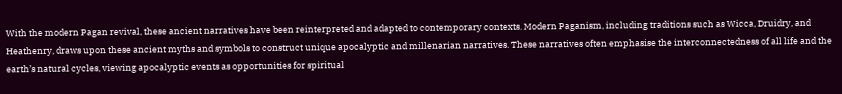With the modern Pagan revival, these ancient narratives have been reinterpreted and adapted to contemporary contexts. Modern Paganism, including traditions such as Wicca, Druidry, and Heathenry, draws upon these ancient myths and symbols to construct unique apocalyptic and millenarian narratives. These narratives often emphasise the interconnectedness of all life and the earth’s natural cycles, viewing apocalyptic events as opportunities for spiritual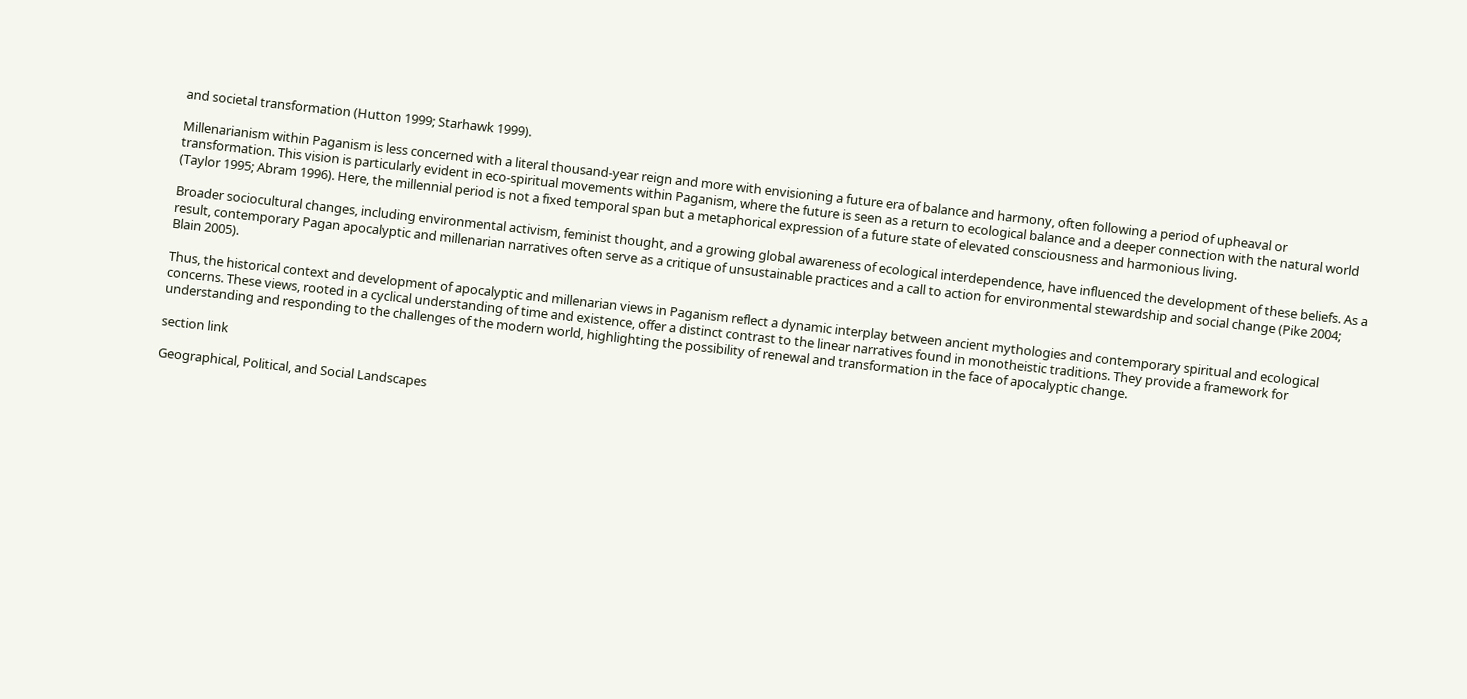and societal transformation (Hutton 1999; Starhawk 1999).

Millenarianism within Paganism is less concerned with a literal thousand-year reign and more with envisioning a future era of balance and harmony, often following a period of upheaval or transformation. This vision is particularly evident in eco-spiritual movements within Paganism, where the future is seen as a return to ecological balance and a deeper connection with the natural world (Taylor 1995; Abram 1996). Here, the millennial period is not a fixed temporal span but a metaphorical expression of a future state of elevated consciousness and harmonious living.

Broader sociocultural changes, including environmental activism, feminist thought, and a growing global awareness of ecological interdependence, have influenced the development of these beliefs. As a result, contemporary Pagan apocalyptic and millenarian narratives often serve as a critique of unsustainable practices and a call to action for environmental stewardship and social change (Pike 2004; Blain 2005).

Thus, the historical context and development of apocalyptic and millenarian views in Paganism reflect a dynamic interplay between ancient mythologies and contemporary spiritual and ecological concerns. These views, rooted in a cyclical understanding of time and existence, offer a distinct contrast to the linear narratives found in monotheistic traditions. They provide a framework for understanding and responding to the challenges of the modern world, highlighting the possibility of renewal and transformation in the face of apocalyptic change.

section link

Geographical, Political, and Social Landscapes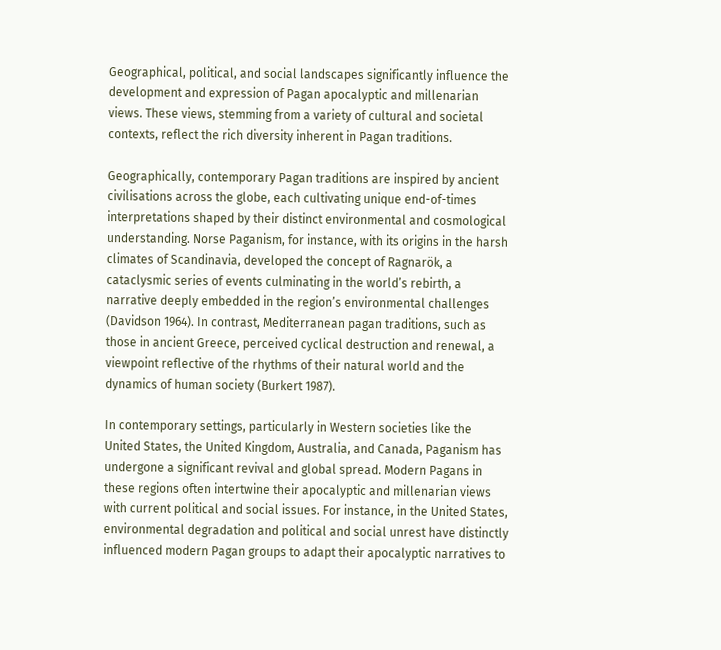Geographical, political, and social landscapes significantly influence the development and expression of Pagan apocalyptic and millenarian views. These views, stemming from a variety of cultural and societal contexts, reflect the rich diversity inherent in Pagan traditions.

Geographically, contemporary Pagan traditions are inspired by ancient civilisations across the globe, each cultivating unique end-of-times interpretations shaped by their distinct environmental and cosmological understanding. Norse Paganism, for instance, with its origins in the harsh climates of Scandinavia, developed the concept of Ragnarök, a cataclysmic series of events culminating in the world’s rebirth, a narrative deeply embedded in the region’s environmental challenges (Davidson 1964). In contrast, Mediterranean pagan traditions, such as those in ancient Greece, perceived cyclical destruction and renewal, a viewpoint reflective of the rhythms of their natural world and the dynamics of human society (Burkert 1987).

In contemporary settings, particularly in Western societies like the United States, the United Kingdom, Australia, and Canada, Paganism has undergone a significant revival and global spread. Modern Pagans in these regions often intertwine their apocalyptic and millenarian views with current political and social issues. For instance, in the United States, environmental degradation and political and social unrest have distinctly influenced modern Pagan groups to adapt their apocalyptic narratives to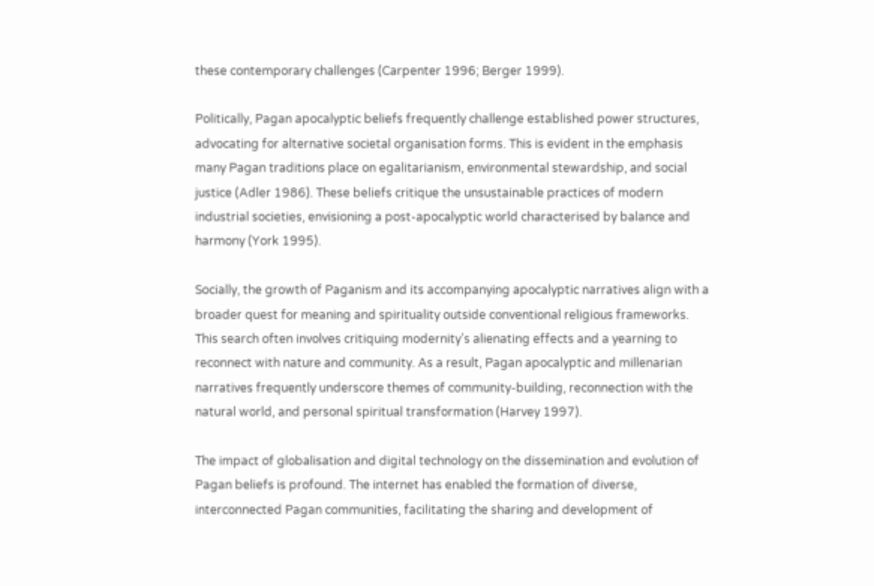these contemporary challenges (Carpenter 1996; Berger 1999).

Politically, Pagan apocalyptic beliefs frequently challenge established power structures, advocating for alternative societal organisation forms. This is evident in the emphasis many Pagan traditions place on egalitarianism, environmental stewardship, and social justice (Adler 1986). These beliefs critique the unsustainable practices of modern industrial societies, envisioning a post-apocalyptic world characterised by balance and harmony (York 1995).

Socially, the growth of Paganism and its accompanying apocalyptic narratives align with a broader quest for meaning and spirituality outside conventional religious frameworks. This search often involves critiquing modernity’s alienating effects and a yearning to reconnect with nature and community. As a result, Pagan apocalyptic and millenarian narratives frequently underscore themes of community-building, reconnection with the natural world, and personal spiritual transformation (Harvey 1997).

The impact of globalisation and digital technology on the dissemination and evolution of Pagan beliefs is profound. The internet has enabled the formation of diverse, interconnected Pagan communities, facilitating the sharing and development of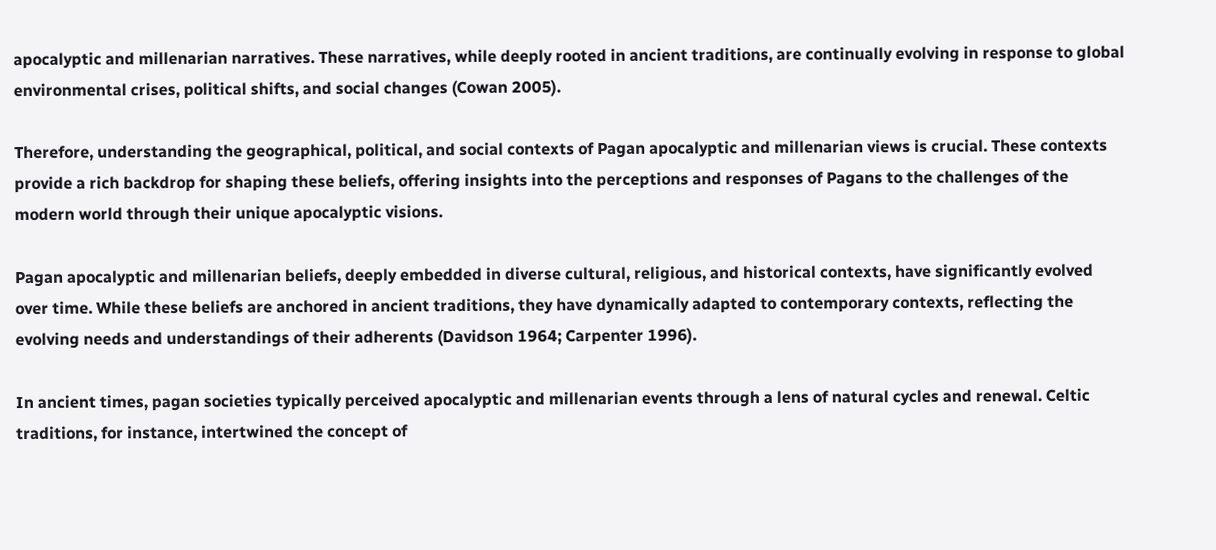apocalyptic and millenarian narratives. These narratives, while deeply rooted in ancient traditions, are continually evolving in response to global environmental crises, political shifts, and social changes (Cowan 2005).

Therefore, understanding the geographical, political, and social contexts of Pagan apocalyptic and millenarian views is crucial. These contexts provide a rich backdrop for shaping these beliefs, offering insights into the perceptions and responses of Pagans to the challenges of the modern world through their unique apocalyptic visions.

Pagan apocalyptic and millenarian beliefs, deeply embedded in diverse cultural, religious, and historical contexts, have significantly evolved over time. While these beliefs are anchored in ancient traditions, they have dynamically adapted to contemporary contexts, reflecting the evolving needs and understandings of their adherents (Davidson 1964; Carpenter 1996).

In ancient times, pagan societies typically perceived apocalyptic and millenarian events through a lens of natural cycles and renewal. Celtic traditions, for instance, intertwined the concept of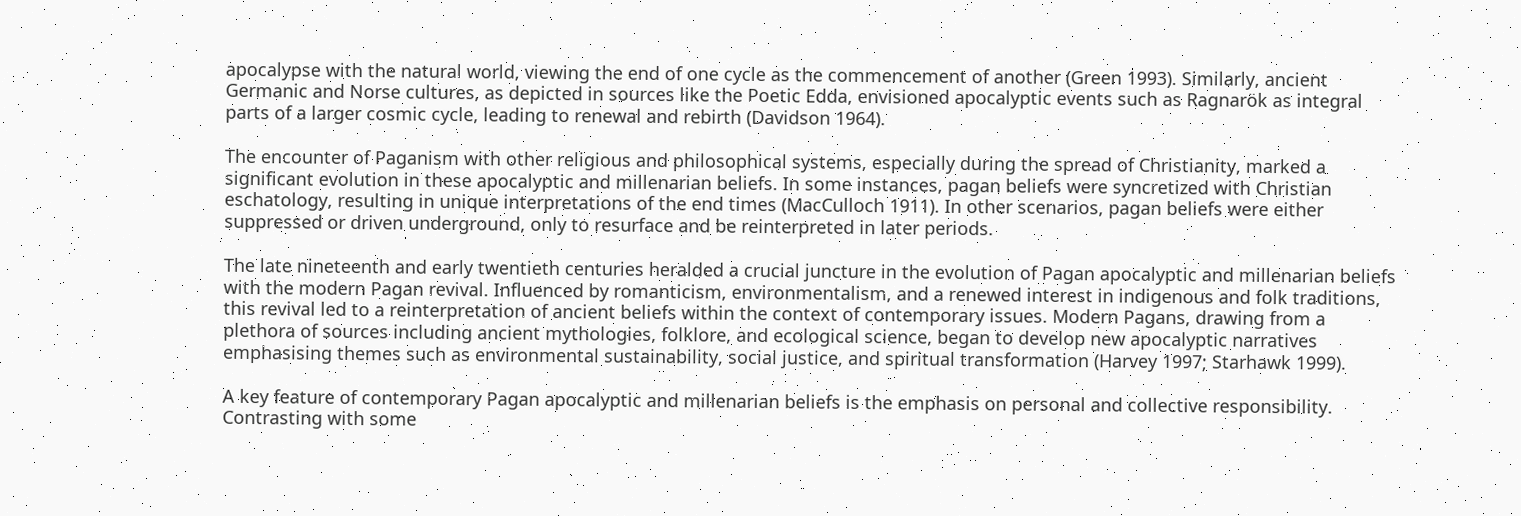apocalypse with the natural world, viewing the end of one cycle as the commencement of another (Green 1993). Similarly, ancient Germanic and Norse cultures, as depicted in sources like the Poetic Edda, envisioned apocalyptic events such as Ragnarök as integral parts of a larger cosmic cycle, leading to renewal and rebirth (Davidson 1964).

The encounter of Paganism with other religious and philosophical systems, especially during the spread of Christianity, marked a significant evolution in these apocalyptic and millenarian beliefs. In some instances, pagan beliefs were syncretized with Christian eschatology, resulting in unique interpretations of the end times (MacCulloch 1911). In other scenarios, pagan beliefs were either suppressed or driven underground, only to resurface and be reinterpreted in later periods.

The late nineteenth and early twentieth centuries heralded a crucial juncture in the evolution of Pagan apocalyptic and millenarian beliefs with the modern Pagan revival. Influenced by romanticism, environmentalism, and a renewed interest in indigenous and folk traditions, this revival led to a reinterpretation of ancient beliefs within the context of contemporary issues. Modern Pagans, drawing from a plethora of sources including ancient mythologies, folklore, and ecological science, began to develop new apocalyptic narratives emphasising themes such as environmental sustainability, social justice, and spiritual transformation (Harvey 1997; Starhawk 1999).

A key feature of contemporary Pagan apocalyptic and millenarian beliefs is the emphasis on personal and collective responsibility. Contrasting with some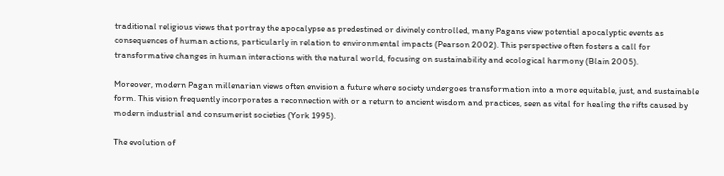traditional religious views that portray the apocalypse as predestined or divinely controlled, many Pagans view potential apocalyptic events as consequences of human actions, particularly in relation to environmental impacts (Pearson 2002). This perspective often fosters a call for transformative changes in human interactions with the natural world, focusing on sustainability and ecological harmony (Blain 2005).

Moreover, modern Pagan millenarian views often envision a future where society undergoes transformation into a more equitable, just, and sustainable form. This vision frequently incorporates a reconnection with or a return to ancient wisdom and practices, seen as vital for healing the rifts caused by modern industrial and consumerist societies (York 1995).

The evolution of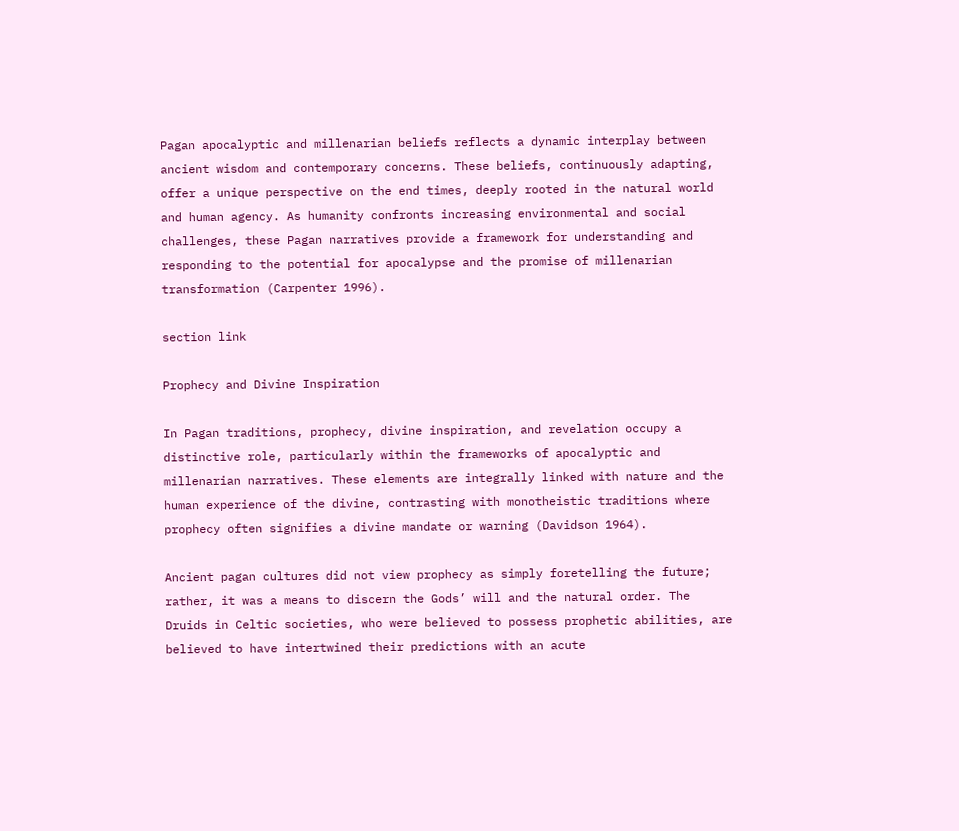Pagan apocalyptic and millenarian beliefs reflects a dynamic interplay between ancient wisdom and contemporary concerns. These beliefs, continuously adapting, offer a unique perspective on the end times, deeply rooted in the natural world and human agency. As humanity confronts increasing environmental and social challenges, these Pagan narratives provide a framework for understanding and responding to the potential for apocalypse and the promise of millenarian transformation (Carpenter 1996).

section link

Prophecy and Divine Inspiration

In Pagan traditions, prophecy, divine inspiration, and revelation occupy a distinctive role, particularly within the frameworks of apocalyptic and millenarian narratives. These elements are integrally linked with nature and the human experience of the divine, contrasting with monotheistic traditions where prophecy often signifies a divine mandate or warning (Davidson 1964).

Ancient pagan cultures did not view prophecy as simply foretelling the future; rather, it was a means to discern the Gods’ will and the natural order. The Druids in Celtic societies, who were believed to possess prophetic abilities, are believed to have intertwined their predictions with an acute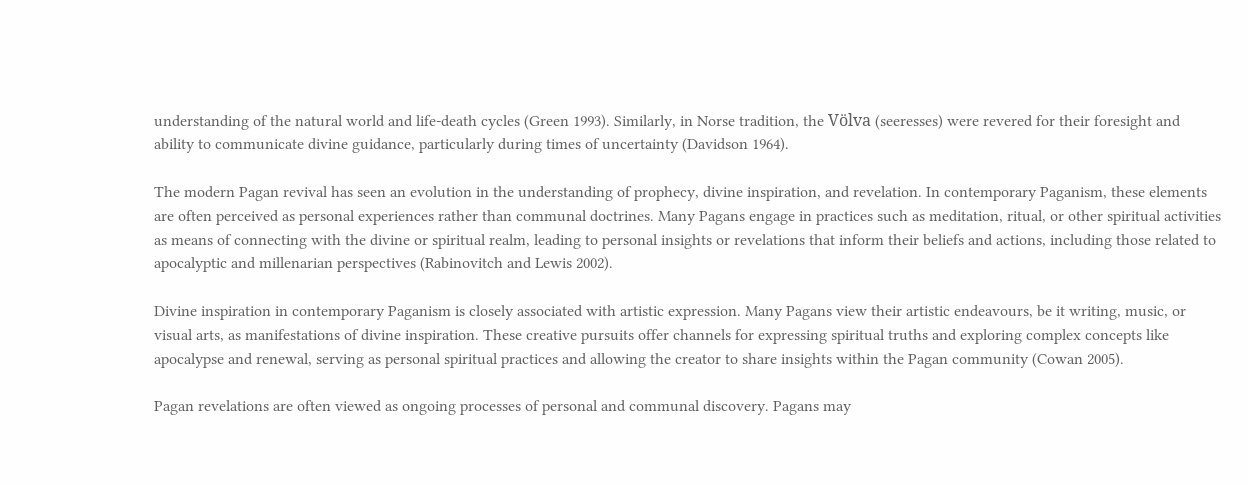understanding of the natural world and life-death cycles (Green 1993). Similarly, in Norse tradition, the Völva (seeresses) were revered for their foresight and ability to communicate divine guidance, particularly during times of uncertainty (Davidson 1964).

The modern Pagan revival has seen an evolution in the understanding of prophecy, divine inspiration, and revelation. In contemporary Paganism, these elements are often perceived as personal experiences rather than communal doctrines. Many Pagans engage in practices such as meditation, ritual, or other spiritual activities as means of connecting with the divine or spiritual realm, leading to personal insights or revelations that inform their beliefs and actions, including those related to apocalyptic and millenarian perspectives (Rabinovitch and Lewis 2002).

Divine inspiration in contemporary Paganism is closely associated with artistic expression. Many Pagans view their artistic endeavours, be it writing, music, or visual arts, as manifestations of divine inspiration. These creative pursuits offer channels for expressing spiritual truths and exploring complex concepts like apocalypse and renewal, serving as personal spiritual practices and allowing the creator to share insights within the Pagan community (Cowan 2005).

Pagan revelations are often viewed as ongoing processes of personal and communal discovery. Pagans may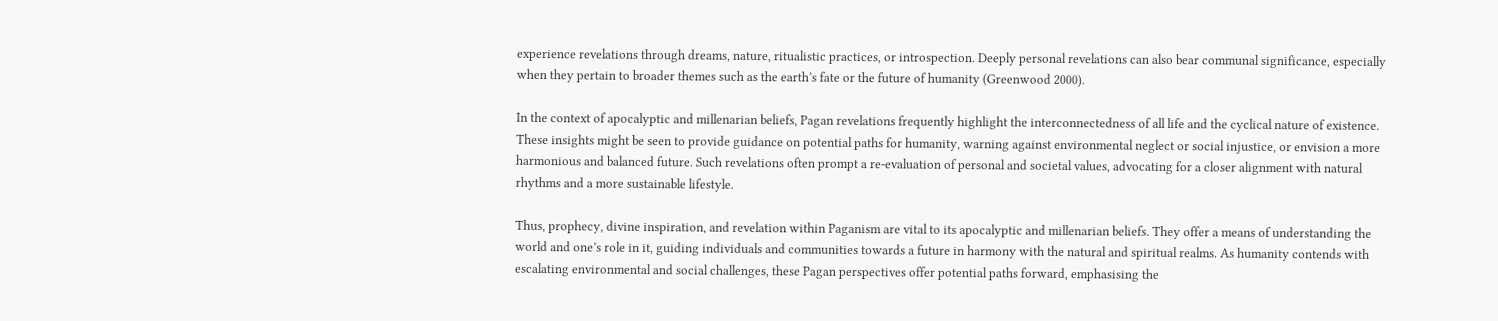experience revelations through dreams, nature, ritualistic practices, or introspection. Deeply personal revelations can also bear communal significance, especially when they pertain to broader themes such as the earth’s fate or the future of humanity (Greenwood 2000).

In the context of apocalyptic and millenarian beliefs, Pagan revelations frequently highlight the interconnectedness of all life and the cyclical nature of existence. These insights might be seen to provide guidance on potential paths for humanity, warning against environmental neglect or social injustice, or envision a more harmonious and balanced future. Such revelations often prompt a re-evaluation of personal and societal values, advocating for a closer alignment with natural rhythms and a more sustainable lifestyle.

Thus, prophecy, divine inspiration, and revelation within Paganism are vital to its apocalyptic and millenarian beliefs. They offer a means of understanding the world and one’s role in it, guiding individuals and communities towards a future in harmony with the natural and spiritual realms. As humanity contends with escalating environmental and social challenges, these Pagan perspectives offer potential paths forward, emphasising the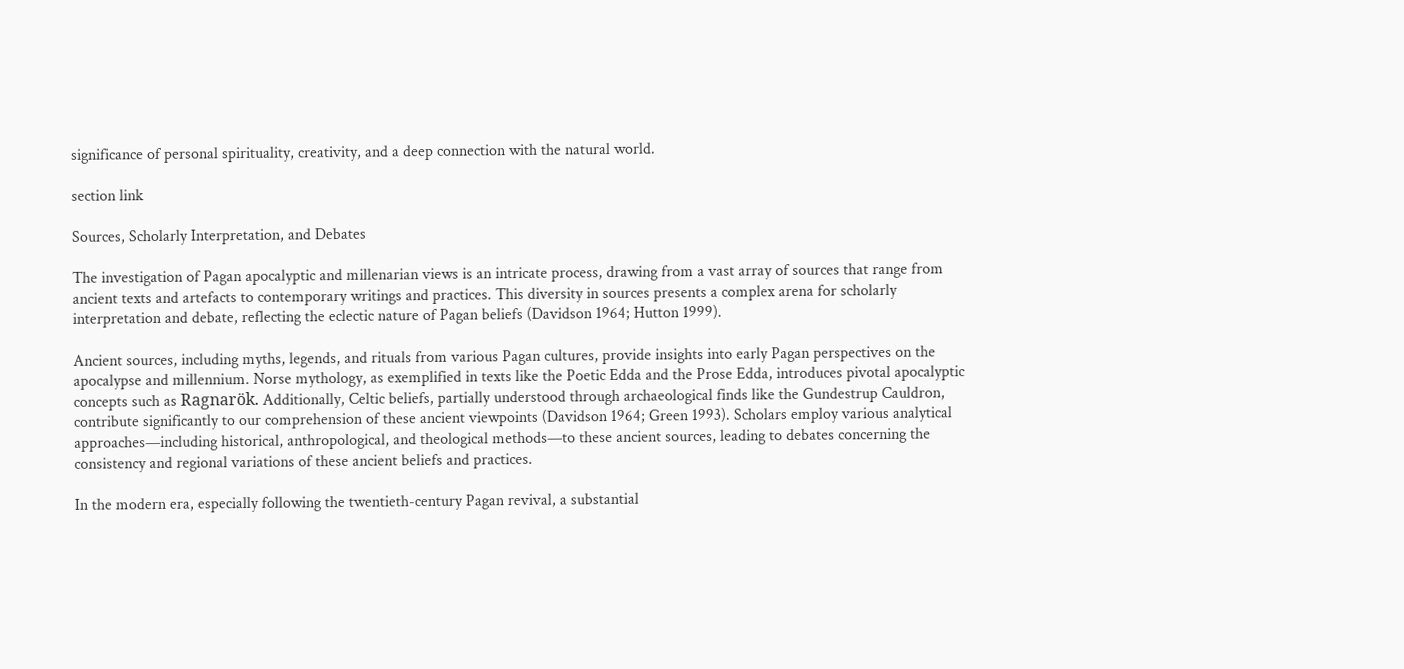significance of personal spirituality, creativity, and a deep connection with the natural world.

section link

Sources, Scholarly Interpretation, and Debates

The investigation of Pagan apocalyptic and millenarian views is an intricate process, drawing from a vast array of sources that range from ancient texts and artefacts to contemporary writings and practices. This diversity in sources presents a complex arena for scholarly interpretation and debate, reflecting the eclectic nature of Pagan beliefs (Davidson 1964; Hutton 1999).

Ancient sources, including myths, legends, and rituals from various Pagan cultures, provide insights into early Pagan perspectives on the apocalypse and millennium. Norse mythology, as exemplified in texts like the Poetic Edda and the Prose Edda, introduces pivotal apocalyptic concepts such as Ragnarök. Additionally, Celtic beliefs, partially understood through archaeological finds like the Gundestrup Cauldron, contribute significantly to our comprehension of these ancient viewpoints (Davidson 1964; Green 1993). Scholars employ various analytical approaches—including historical, anthropological, and theological methods—to these ancient sources, leading to debates concerning the consistency and regional variations of these ancient beliefs and practices.

In the modern era, especially following the twentieth-century Pagan revival, a substantial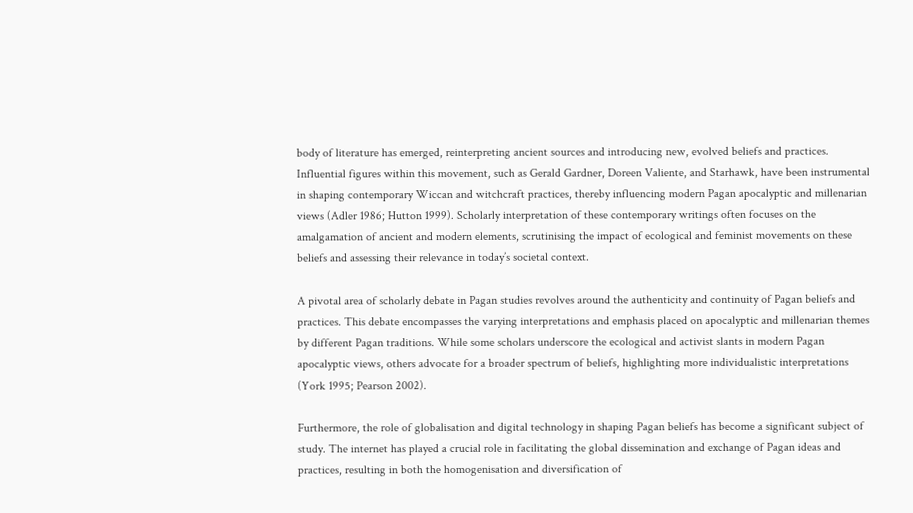body of literature has emerged, reinterpreting ancient sources and introducing new, evolved beliefs and practices. Influential figures within this movement, such as Gerald Gardner, Doreen Valiente, and Starhawk, have been instrumental in shaping contemporary Wiccan and witchcraft practices, thereby influencing modern Pagan apocalyptic and millenarian views (Adler 1986; Hutton 1999). Scholarly interpretation of these contemporary writings often focuses on the amalgamation of ancient and modern elements, scrutinising the impact of ecological and feminist movements on these beliefs and assessing their relevance in today’s societal context.

A pivotal area of scholarly debate in Pagan studies revolves around the authenticity and continuity of Pagan beliefs and practices. This debate encompasses the varying interpretations and emphasis placed on apocalyptic and millenarian themes by different Pagan traditions. While some scholars underscore the ecological and activist slants in modern Pagan apocalyptic views, others advocate for a broader spectrum of beliefs, highlighting more individualistic interpretations (York 1995; Pearson 2002).

Furthermore, the role of globalisation and digital technology in shaping Pagan beliefs has become a significant subject of study. The internet has played a crucial role in facilitating the global dissemination and exchange of Pagan ideas and practices, resulting in both the homogenisation and diversification of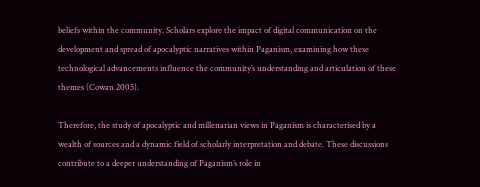beliefs within the community. Scholars explore the impact of digital communication on the development and spread of apocalyptic narratives within Paganism, examining how these technological advancements influence the community’s understanding and articulation of these themes (Cowan 2005).

Therefore, the study of apocalyptic and millenarian views in Paganism is characterised by a wealth of sources and a dynamic field of scholarly interpretation and debate. These discussions contribute to a deeper understanding of Paganism’s role in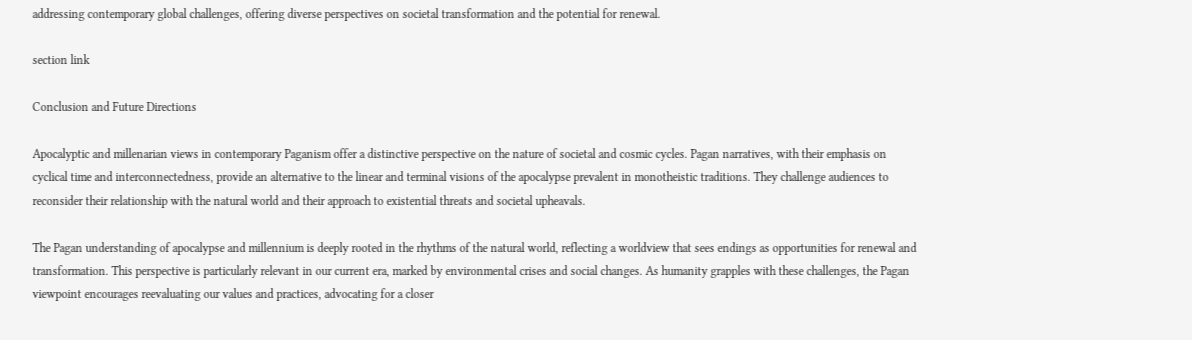addressing contemporary global challenges, offering diverse perspectives on societal transformation and the potential for renewal.

section link

Conclusion and Future Directions

Apocalyptic and millenarian views in contemporary Paganism offer a distinctive perspective on the nature of societal and cosmic cycles. Pagan narratives, with their emphasis on cyclical time and interconnectedness, provide an alternative to the linear and terminal visions of the apocalypse prevalent in monotheistic traditions. They challenge audiences to reconsider their relationship with the natural world and their approach to existential threats and societal upheavals.

The Pagan understanding of apocalypse and millennium is deeply rooted in the rhythms of the natural world, reflecting a worldview that sees endings as opportunities for renewal and transformation. This perspective is particularly relevant in our current era, marked by environmental crises and social changes. As humanity grapples with these challenges, the Pagan viewpoint encourages reevaluating our values and practices, advocating for a closer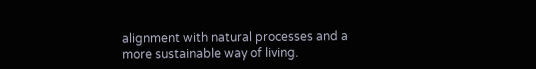alignment with natural processes and a more sustainable way of living.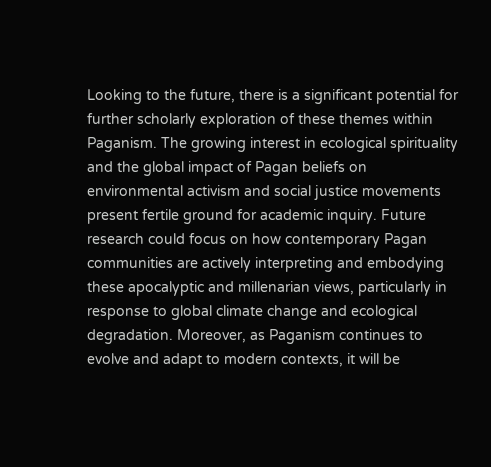Looking to the future, there is a significant potential for further scholarly exploration of these themes within Paganism. The growing interest in ecological spirituality and the global impact of Pagan beliefs on environmental activism and social justice movements present fertile ground for academic inquiry. Future research could focus on how contemporary Pagan communities are actively interpreting and embodying these apocalyptic and millenarian views, particularly in response to global climate change and ecological degradation. Moreover, as Paganism continues to evolve and adapt to modern contexts, it will be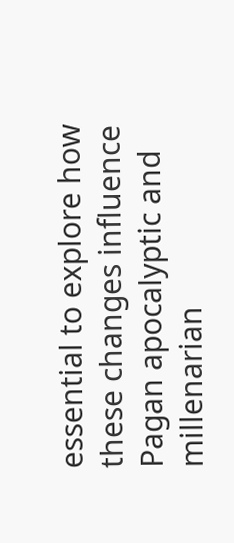essential to explore how these changes influence Pagan apocalyptic and millenarian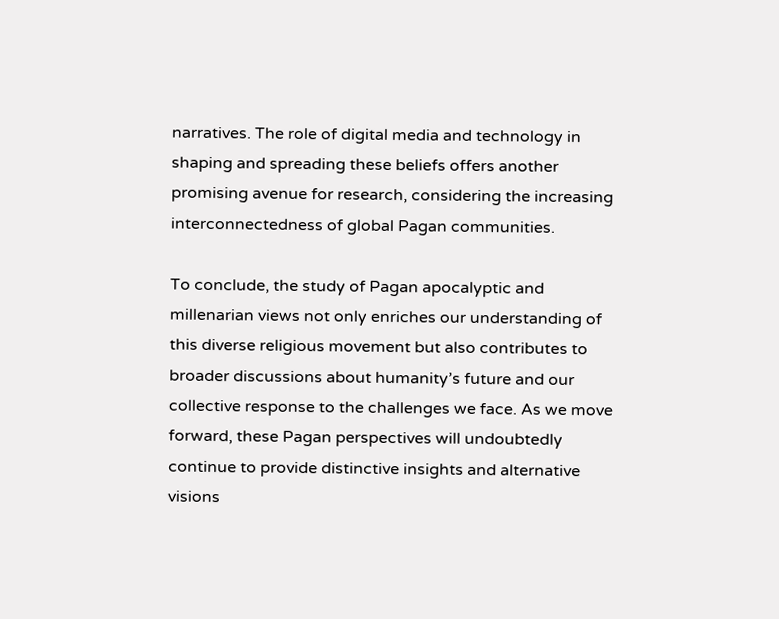narratives. The role of digital media and technology in shaping and spreading these beliefs offers another promising avenue for research, considering the increasing interconnectedness of global Pagan communities.

To conclude, the study of Pagan apocalyptic and millenarian views not only enriches our understanding of this diverse religious movement but also contributes to broader discussions about humanity’s future and our collective response to the challenges we face. As we move forward, these Pagan perspectives will undoubtedly continue to provide distinctive insights and alternative visions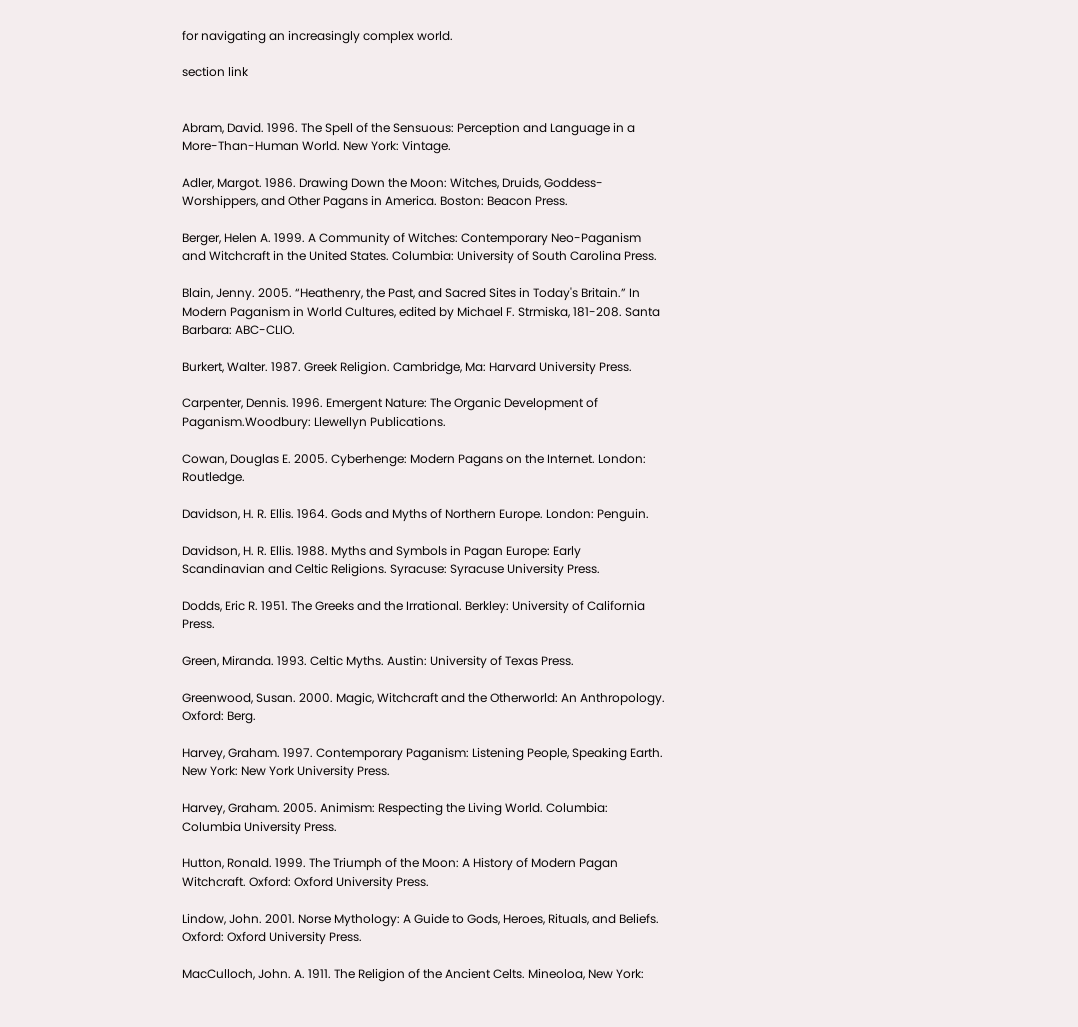for navigating an increasingly complex world.

section link


Abram, David. 1996. The Spell of the Sensuous: Perception and Language in a More-Than-Human World. New York: Vintage.

Adler, Margot. 1986. Drawing Down the Moon: Witches, Druids, Goddess-Worshippers, and Other Pagans in America. Boston: Beacon Press.

Berger, Helen A. 1999. A Community of Witches: Contemporary Neo-Paganism and Witchcraft in the United States. Columbia: University of South Carolina Press.

Blain, Jenny. 2005. “Heathenry, the Past, and Sacred Sites in Today's Britain.” In Modern Paganism in World Cultures, edited by Michael F. Strmiska, 181-208. Santa Barbara: ABC-CLIO.

Burkert, Walter. 1987. Greek Religion. Cambridge, Ma: Harvard University Press.

Carpenter, Dennis. 1996. Emergent Nature: The Organic Development of Paganism.Woodbury: Llewellyn Publications.

Cowan, Douglas E. 2005. Cyberhenge: Modern Pagans on the Internet. London: Routledge.

Davidson, H. R. Ellis. 1964. Gods and Myths of Northern Europe. London: Penguin.

Davidson, H. R. Ellis. 1988. Myths and Symbols in Pagan Europe: Early Scandinavian and Celtic Religions. Syracuse: Syracuse University Press.

Dodds, Eric R. 1951. The Greeks and the Irrational. Berkley: University of California Press.

Green, Miranda. 1993. Celtic Myths. Austin: University of Texas Press.

Greenwood, Susan. 2000. Magic, Witchcraft and the Otherworld: An Anthropology. Oxford: Berg.

Harvey, Graham. 1997. Contemporary Paganism: Listening People, Speaking Earth. New York: New York University Press.

Harvey, Graham. 2005. Animism: Respecting the Living World. Columbia: Columbia University Press.

Hutton, Ronald. 1999. The Triumph of the Moon: A History of Modern Pagan Witchcraft. Oxford: Oxford University Press.

Lindow, John. 2001. Norse Mythology: A Guide to Gods, Heroes, Rituals, and Beliefs. Oxford: Oxford University Press.

MacCulloch, John. A. 1911. The Religion of the Ancient Celts. Mineoloa, New York: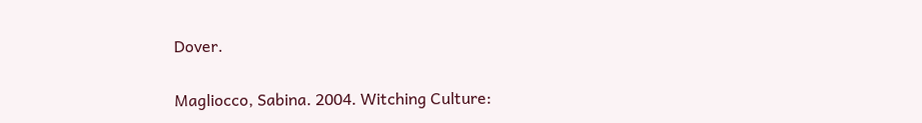Dover.

Magliocco, Sabina. 2004. Witching Culture: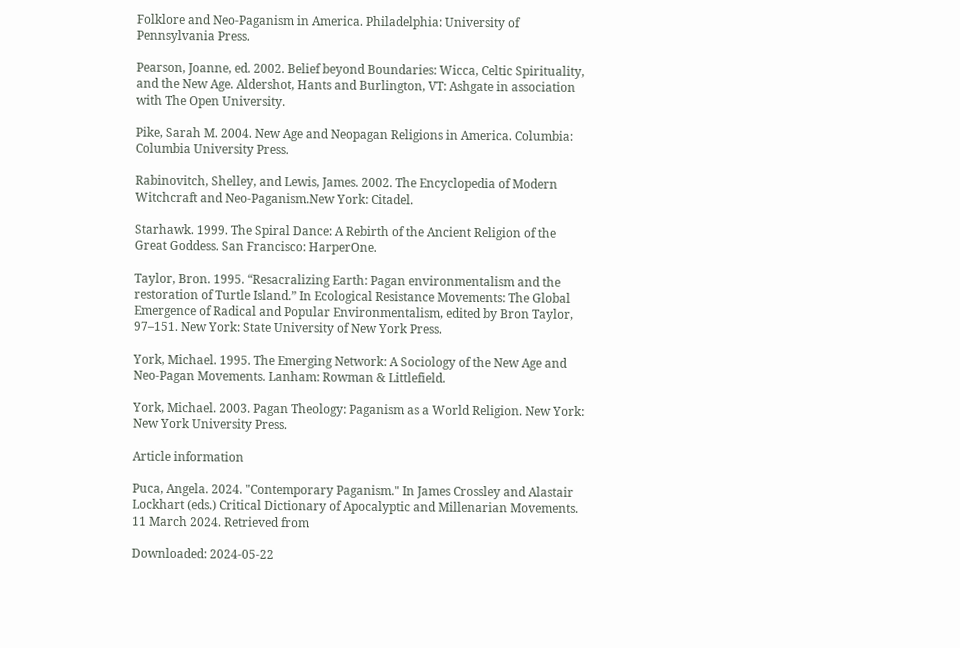Folklore and Neo-Paganism in America. Philadelphia: University of Pennsylvania Press.

Pearson, Joanne, ed. 2002. Belief beyond Boundaries: Wicca, Celtic Spirituality, and the New Age. Aldershot, Hants and Burlington, VT: Ashgate in association with The Open University.

Pike, Sarah M. 2004. New Age and Neopagan Religions in America. Columbia: Columbia University Press.

Rabinovitch, Shelley, and Lewis, James. 2002. The Encyclopedia of Modern Witchcraft and Neo-Paganism.New York: Citadel.

Starhawk. 1999. The Spiral Dance: A Rebirth of the Ancient Religion of the Great Goddess. San Francisco: HarperOne.

Taylor, Bron. 1995. “Resacralizing Earth: Pagan environmentalism and the restoration of Turtle Island.” In Ecological Resistance Movements: The Global Emergence of Radical and Popular Environmentalism, edited by Bron Taylor, 97–151. New York: State University of New York Press.

York, Michael. 1995. The Emerging Network: A Sociology of the New Age and Neo-Pagan Movements. Lanham: Rowman & Littlefield.

York, Michael. 2003. Pagan Theology: Paganism as a World Religion. New York: New York University Press.

Article information

Puca, Angela. 2024. "Contemporary Paganism." In James Crossley and Alastair Lockhart (eds.) Critical Dictionary of Apocalyptic and Millenarian Movements. 11 March 2024. Retrieved from

Downloaded: 2024-05-22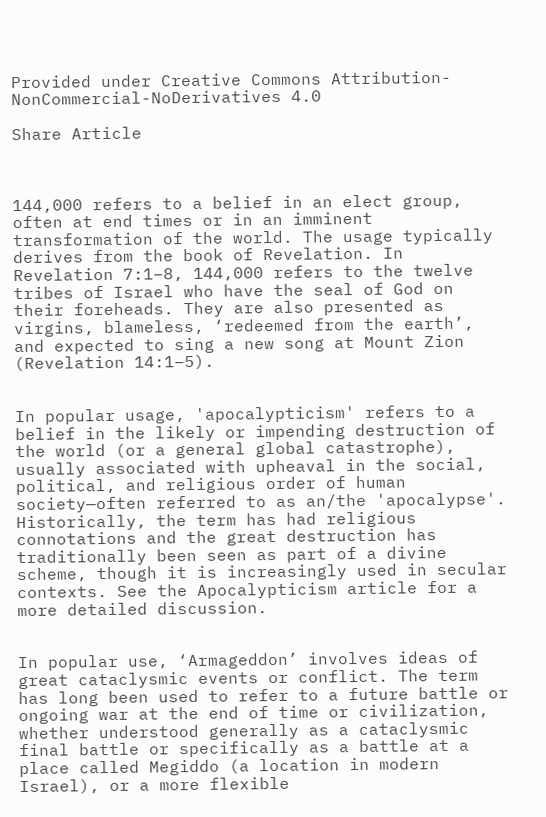Provided under Creative Commons Attribution-NonCommercial-NoDerivatives 4.0

Share Article



144,000 refers to a belief in an elect group, often at end times or in an imminent transformation of the world. The usage typically derives from the book of Revelation. In Revelation 7:1–8, 144,000 refers to the twelve tribes of Israel who have the seal of God on their foreheads. They are also presented as virgins, blameless, ‘redeemed from the earth’, and expected to sing a new song at Mount Zion (Revelation 14:1–5).


In popular usage, 'apocalypticism' refers to a belief in the likely or impending destruction of the world (or a general global catastrophe), usually associated with upheaval in the social, political, and religious order of human society—often referred to as an/the 'apocalypse'. Historically, the term has had religious connotations and the great destruction has traditionally been seen as part of a divine scheme, though it is increasingly used in secular contexts. See the Apocalypticism article for a more detailed discussion.


In popular use, ‘Armageddon’ involves ideas of great cataclysmic events or conflict. The term has long been used to refer to a future battle or ongoing war at the end of time or civilization, whether understood generally as a cataclysmic final battle or specifically as a battle at a place called Megiddo (a location in modern Israel), or a more flexible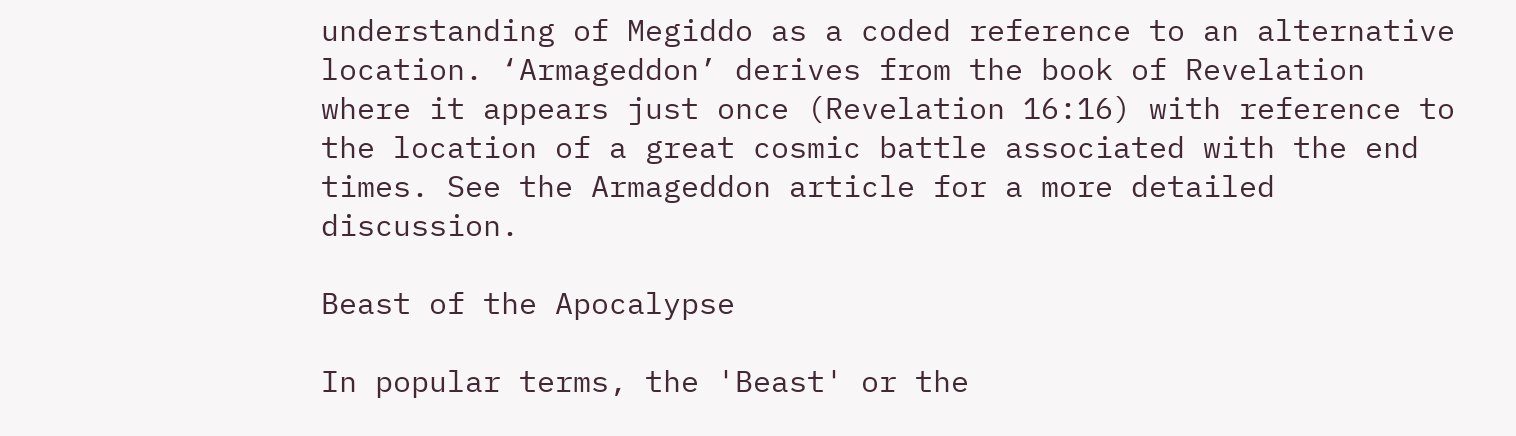understanding of Megiddo as a coded reference to an alternative location. ‘Armageddon’ derives from the book of Revelation where it appears just once (Revelation 16:16) with reference to the location of a great cosmic battle associated with the end times. See the Armageddon article for a more detailed discussion.

Beast of the Apocalypse

In popular terms, the 'Beast' or the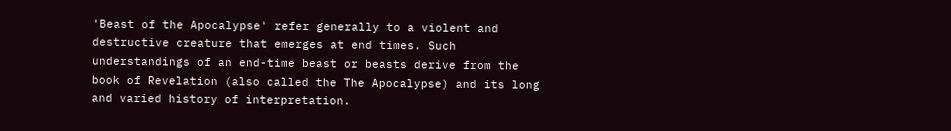'Beast of the Apocalypse' refer generally to a violent and destructive creature that emerges at end times. Such understandings of an end-time beast or beasts derive from the book of Revelation (also called the The Apocalypse) and its long and varied history of interpretation.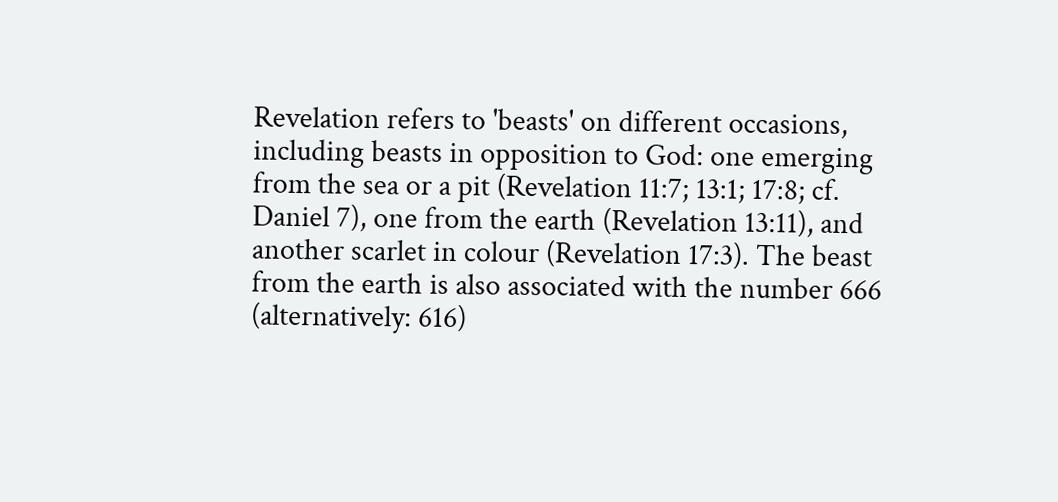Revelation refers to 'beasts' on different occasions, including beasts in opposition to God: one emerging from the sea or a pit (Revelation 11:7; 13:1; 17:8; cf. Daniel 7), one from the earth (Revelation 13:11), and another scarlet in colour (Revelation 17:3). The beast from the earth is also associated with the number 666 (alternatively: 616)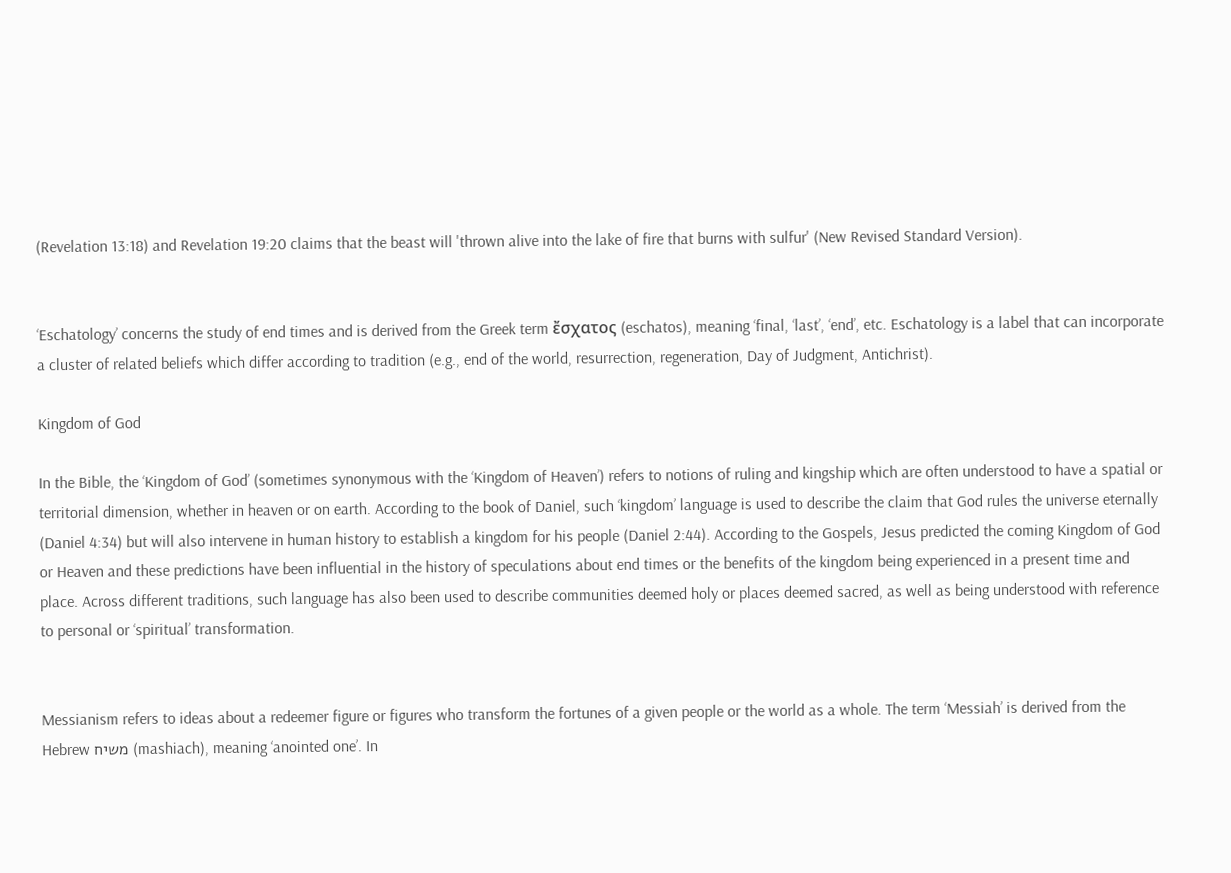(Revelation 13:18) and Revelation 19:20 claims that the beast will 'thrown alive into the lake of fire that burns with sulfur' (New Revised Standard Version).


‘Eschatology’ concerns the study of end times and is derived from the Greek term ἔσχατος (eschatos), meaning ‘final, ‘last’, ‘end’, etc. Eschatology is a label that can incorporate a cluster of related beliefs which differ according to tradition (e.g., end of the world, resurrection, regeneration, Day of Judgment, Antichrist).

Kingdom of God

In the Bible, the ‘Kingdom of God’ (sometimes synonymous with the ‘Kingdom of Heaven’) refers to notions of ruling and kingship which are often understood to have a spatial or territorial dimension, whether in heaven or on earth. According to the book of Daniel, such ‘kingdom’ language is used to describe the claim that God rules the universe eternally (Daniel 4:34) but will also intervene in human history to establish a kingdom for his people (Daniel 2:44). According to the Gospels, Jesus predicted the coming Kingdom of God or Heaven and these predictions have been influential in the history of speculations about end times or the benefits of the kingdom being experienced in a present time and place. Across different traditions, such language has also been used to describe communities deemed holy or places deemed sacred, as well as being understood with reference to personal or ‘spiritual’ transformation.


Messianism refers to ideas about a redeemer figure or figures who transform the fortunes of a given people or the world as a whole. The term ‘Messiah’ is derived from the Hebrew משיח (mashiach), meaning ‘anointed one’. In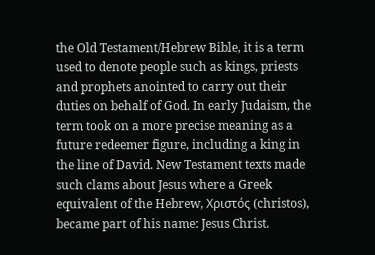the Old Testament/Hebrew Bible, it is a term used to denote people such as kings, priests and prophets anointed to carry out their duties on behalf of God. In early Judaism, the term took on a more precise meaning as a future redeemer figure, including a king in the line of David. New Testament texts made such clams about Jesus where a Greek equivalent of the Hebrew, Χριστός (christos), became part of his name: Jesus Christ.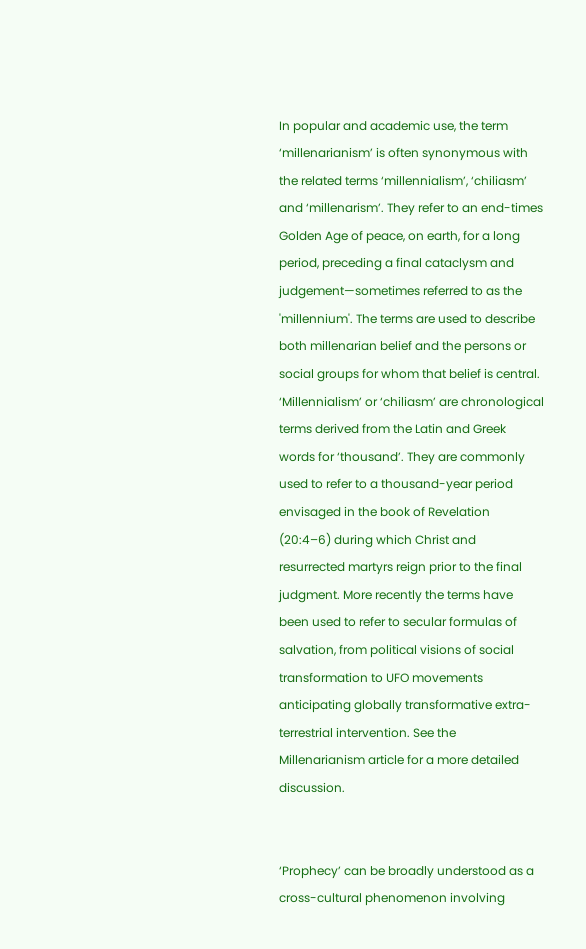In popular and academic use, the term ‘millenarianism’ is often synonymous with the related terms ‘millennialism’, ‘chiliasm’ and ‘millenarism’. They refer to an end-times Golden Age of peace, on earth, for a long period, preceding a final cataclysm and judgement—sometimes referred to as the 'millennium'. The terms are used to describe both millenarian belief and the persons or social groups for whom that belief is central. ‘Millennialism’ or ‘chiliasm’ are chronological terms derived from the Latin and Greek words for ‘thousand’. They are commonly used to refer to a thousand-year period envisaged in the book of Revelation (20:4–6) during which Christ and resurrected martyrs reign prior to the final judgment. More recently the terms have been used to refer to secular formulas of salvation, from political visions of social transformation to UFO movements anticipating globally transformative extra-terrestrial intervention. See the Millenarianism article for a more detailed discussion.


‘Prophecy’ can be broadly understood as a cross-cultural phenomenon involving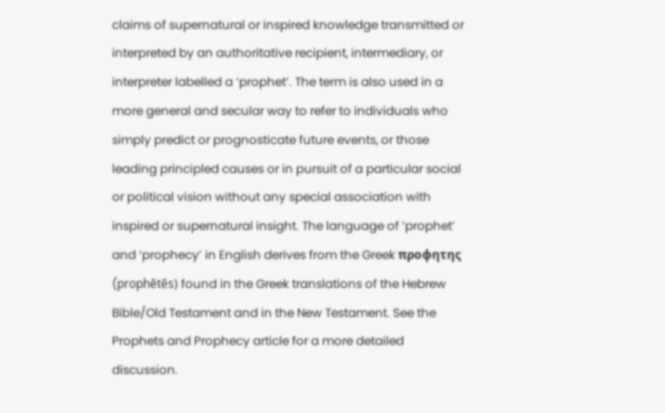claims of supernatural or inspired knowledge transmitted or interpreted by an authoritative recipient, intermediary, or interpreter labelled a ‘prophet’. The term is also used in a more general and secular way to refer to individuals who simply predict or prognosticate future events, or those leading principled causes or in pursuit of a particular social or political vision without any special association with inspired or supernatural insight. The language of ‘prophet’ and ‘prophecy’ in English derives from the Greek προφητης (prophētēs) found in the Greek translations of the Hebrew Bible/Old Testament and in the New Testament. See the Prophets and Prophecy article for a more detailed discussion.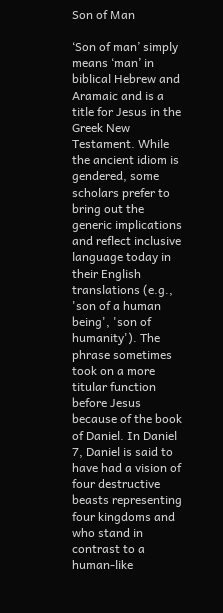Son of Man

‘Son of man’ simply means ‘man’ in biblical Hebrew and Aramaic and is a title for Jesus in the Greek New Testament. While the ancient idiom is gendered, some scholars prefer to bring out the generic implications and reflect inclusive language today in their English translations (e.g., 'son of a human being', 'son of humanity'). The phrase sometimes took on a more titular function before Jesus because of the book of Daniel. In Daniel 7, Daniel is said to have had a vision of four destructive beasts representing four kingdoms and who stand in contrast to a human-like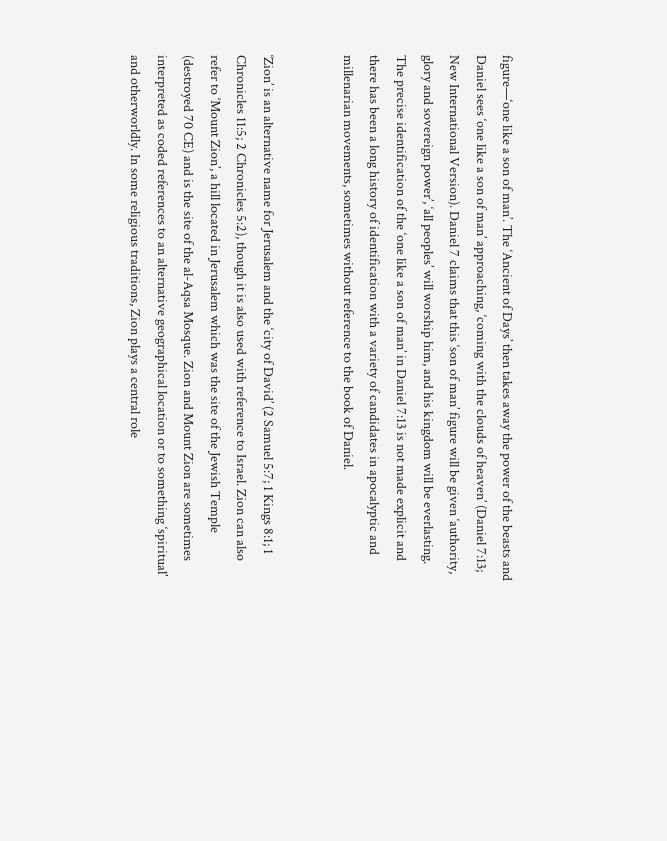figure—‘one like a son of man’. The ‘Ancient of Days’ then takes away the power of the beasts and Daniel sees ‘one like a son of man’ approaching, ‘coming with the clouds of heaven’ (Daniel 7:13; New International Version). Daniel 7 claims that this ‘son of man’ figure will be given ‘authority, glory and sovereign power’, ‘all peoples’ will worship him, and his kingdom will be everlasting. The precise identification of the ‘one like a son of man’ in Daniel 7:13 is not made explicit and there has been a long history of identification with a variety of candidates in apocalyptic and millenarian movements, sometimes without reference to the book of Daniel.


‘Zion’ is an alternative name for Jerusalem and the ‘city of David’ (2 Samuel 5:7; 1 Kings 8:1; 1 Chronicles 11:5; 2 Chronicles 5:2), though it is also used with reference to Israel. Zion can also refer to ‘Mount Zion’, a hill located in Jerusalem which was the site of the Jewish Temple (destroyed 70 CE) and is the site of the al-Aqsa Mosque. Zion and Mount Zion are sometimes interpreted as coded references to an alternative geographical location or to something ‘spiritual’ and otherworldly. In some religious traditions, Zion plays a central role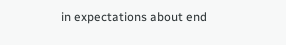in expectations about end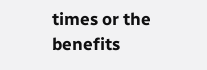times or the benefits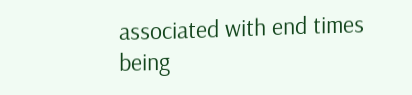associated with end times being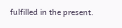fulfilled in the present.